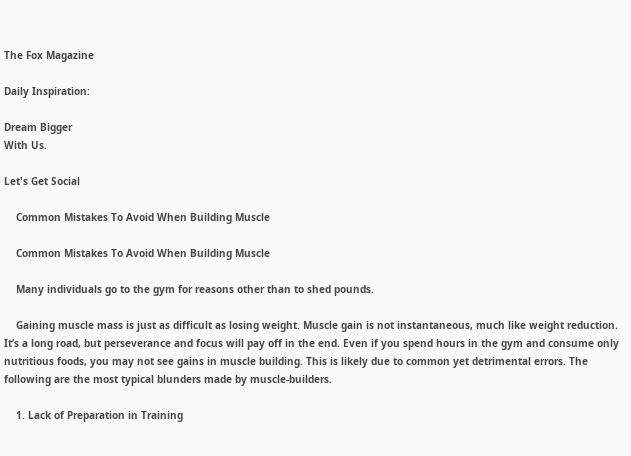The Fox Magazine

Daily Inspiration:

Dream Bigger
With Us.

Let's Get Social

    Common Mistakes To Avoid When Building Muscle

    Common Mistakes To Avoid When Building Muscle

    Many individuals go to the gym for reasons other than to shed pounds.

    Gaining muscle mass is just as difficult as losing weight. Muscle gain is not instantaneous, much like weight reduction. It’s a long road, but perseverance and focus will pay off in the end. Even if you spend hours in the gym and consume only nutritious foods, you may not see gains in muscle building. This is likely due to common yet detrimental errors. The following are the most typical blunders made by muscle-builders.

    1. Lack of Preparation in Training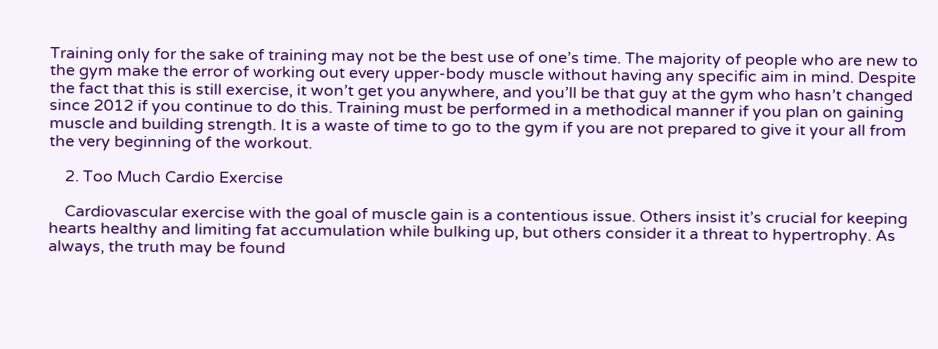Training only for the sake of training may not be the best use of one’s time. The majority of people who are new to the gym make the error of working out every upper-body muscle without having any specific aim in mind. Despite the fact that this is still exercise, it won’t get you anywhere, and you’ll be that guy at the gym who hasn’t changed since 2012 if you continue to do this. Training must be performed in a methodical manner if you plan on gaining muscle and building strength. It is a waste of time to go to the gym if you are not prepared to give it your all from the very beginning of the workout.

    2. Too Much Cardio Exercise

    Cardiovascular exercise with the goal of muscle gain is a contentious issue. Others insist it’s crucial for keeping hearts healthy and limiting fat accumulation while bulking up, but others consider it a threat to hypertrophy. As always, the truth may be found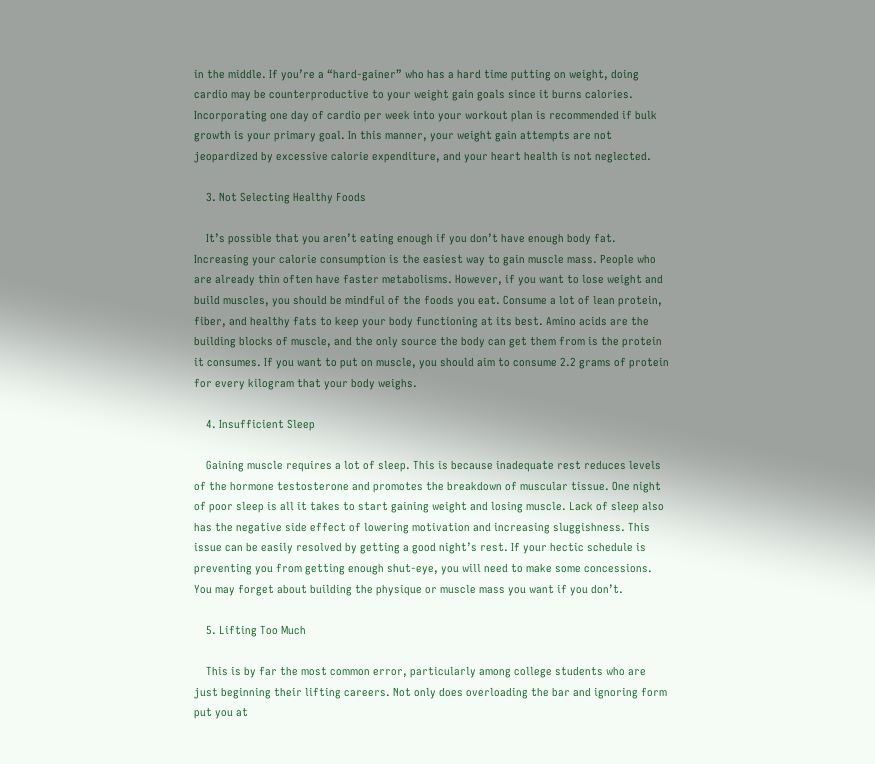in the middle. If you’re a “hard-gainer” who has a hard time putting on weight, doing cardio may be counterproductive to your weight gain goals since it burns calories. Incorporating one day of cardio per week into your workout plan is recommended if bulk growth is your primary goal. In this manner, your weight gain attempts are not jeopardized by excessive calorie expenditure, and your heart health is not neglected.

    3. Not Selecting Healthy Foods

    It’s possible that you aren’t eating enough if you don’t have enough body fat. Increasing your calorie consumption is the easiest way to gain muscle mass. People who are already thin often have faster metabolisms. However, if you want to lose weight and build muscles, you should be mindful of the foods you eat. Consume a lot of lean protein, fiber, and healthy fats to keep your body functioning at its best. Amino acids are the building blocks of muscle, and the only source the body can get them from is the protein it consumes. If you want to put on muscle, you should aim to consume 2.2 grams of protein for every kilogram that your body weighs.

    4. Insufficient Sleep

    Gaining muscle requires a lot of sleep. This is because inadequate rest reduces levels of the hormone testosterone and promotes the breakdown of muscular tissue. One night of poor sleep is all it takes to start gaining weight and losing muscle. Lack of sleep also has the negative side effect of lowering motivation and increasing sluggishness. This issue can be easily resolved by getting a good night’s rest. If your hectic schedule is preventing you from getting enough shut-eye, you will need to make some concessions. You may forget about building the physique or muscle mass you want if you don’t.

    5. Lifting Too Much

    This is by far the most common error, particularly among college students who are just beginning their lifting careers. Not only does overloading the bar and ignoring form put you at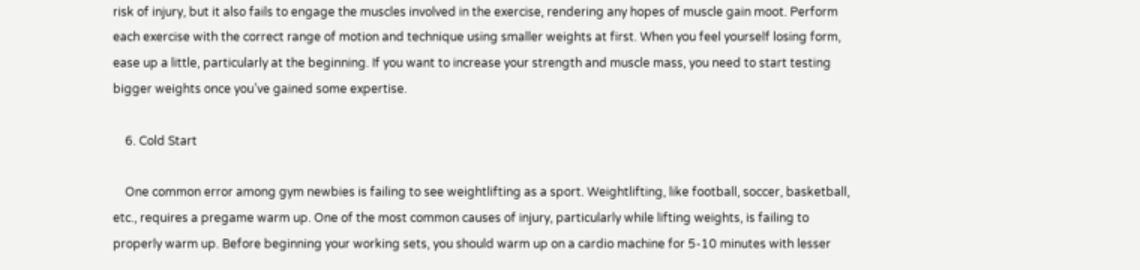risk of injury, but it also fails to engage the muscles involved in the exercise, rendering any hopes of muscle gain moot. Perform each exercise with the correct range of motion and technique using smaller weights at first. When you feel yourself losing form, ease up a little, particularly at the beginning. If you want to increase your strength and muscle mass, you need to start testing bigger weights once you’ve gained some expertise.

    6. Cold Start

    One common error among gym newbies is failing to see weightlifting as a sport. Weightlifting, like football, soccer, basketball, etc., requires a pregame warm up. One of the most common causes of injury, particularly while lifting weights, is failing to properly warm up. Before beginning your working sets, you should warm up on a cardio machine for 5-10 minutes with lesser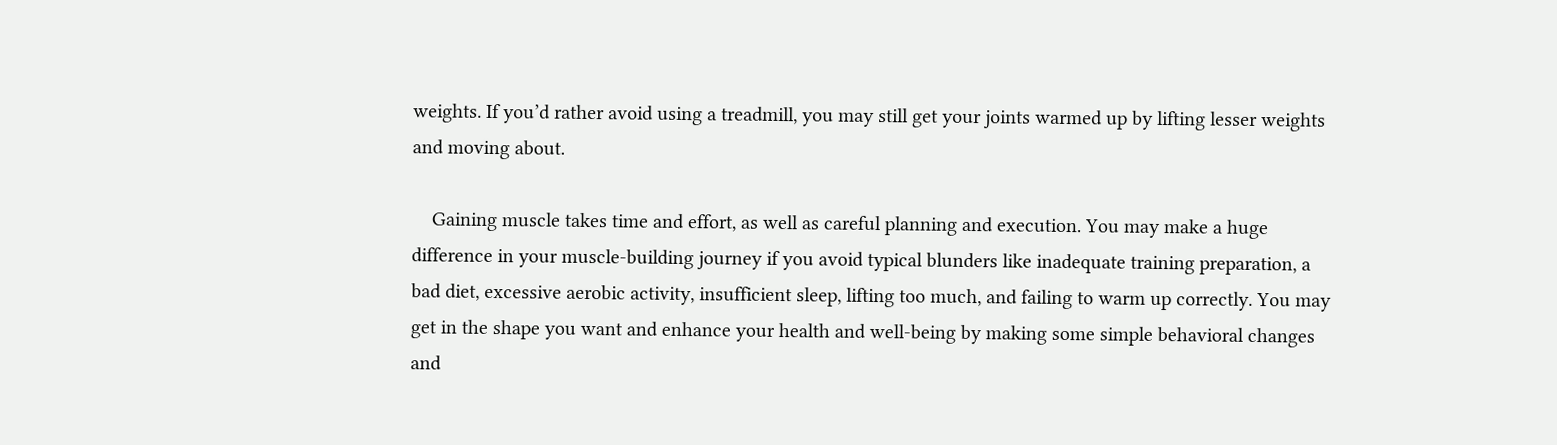weights. If you’d rather avoid using a treadmill, you may still get your joints warmed up by lifting lesser weights and moving about.

    Gaining muscle takes time and effort, as well as careful planning and execution. You may make a huge difference in your muscle-building journey if you avoid typical blunders like inadequate training preparation, a bad diet, excessive aerobic activity, insufficient sleep, lifting too much, and failing to warm up correctly. You may get in the shape you want and enhance your health and well-being by making some simple behavioral changes and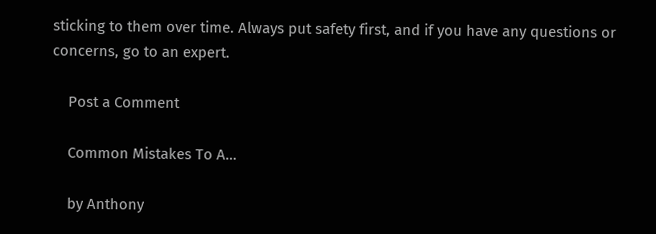sticking to them over time. Always put safety first, and if you have any questions or concerns, go to an expert.

    Post a Comment

    Common Mistakes To A…

    by Anthony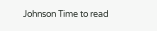Johnson Time to read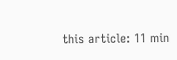this article: 11 min